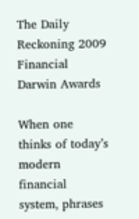The Daily Reckoning 2009 Financial Darwin Awards

When one thinks of today’s modern financial system, phrases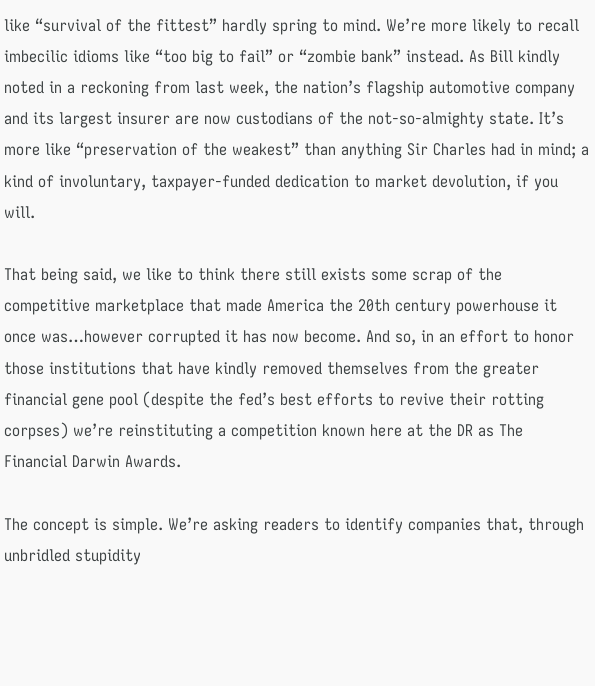like “survival of the fittest” hardly spring to mind. We’re more likely to recall imbecilic idioms like “too big to fail” or “zombie bank” instead. As Bill kindly noted in a reckoning from last week, the nation’s flagship automotive company and its largest insurer are now custodians of the not-so-almighty state. It’s more like “preservation of the weakest” than anything Sir Charles had in mind; a kind of involuntary, taxpayer-funded dedication to market devolution, if you will.

That being said, we like to think there still exists some scrap of the competitive marketplace that made America the 20th century powerhouse it once was…however corrupted it has now become. And so, in an effort to honor those institutions that have kindly removed themselves from the greater financial gene pool (despite the fed’s best efforts to revive their rotting corpses) we’re reinstituting a competition known here at the DR as The Financial Darwin Awards.

The concept is simple. We’re asking readers to identify companies that, through unbridled stupidity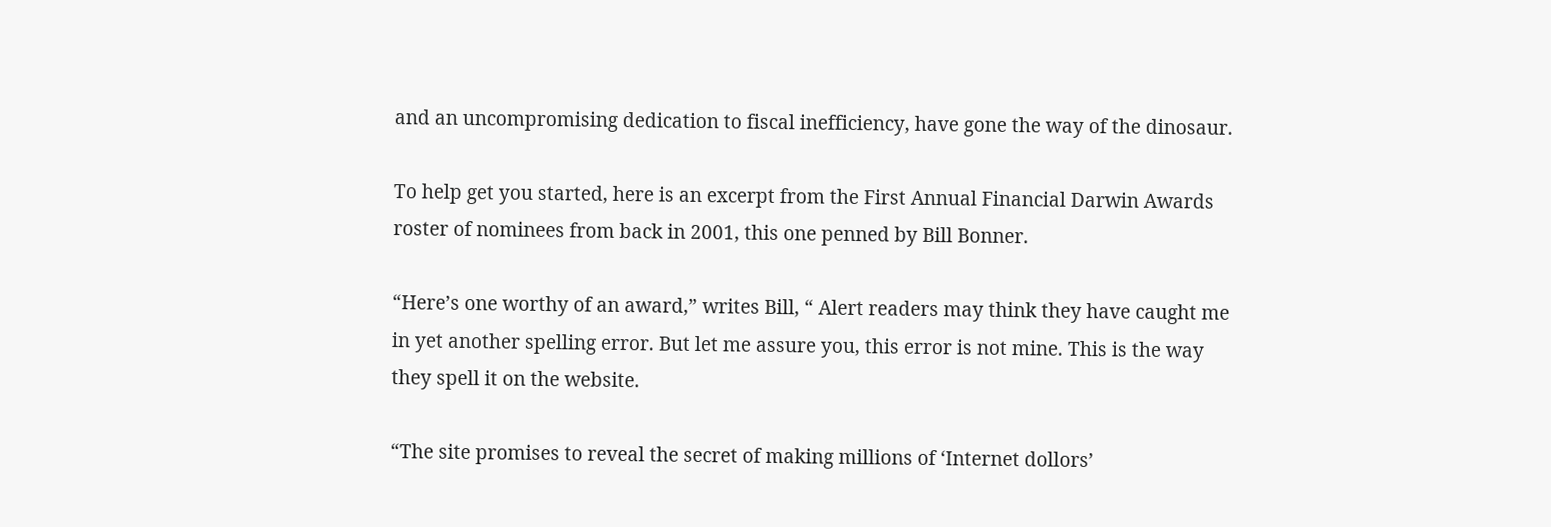and an uncompromising dedication to fiscal inefficiency, have gone the way of the dinosaur.

To help get you started, here is an excerpt from the First Annual Financial Darwin Awards roster of nominees from back in 2001, this one penned by Bill Bonner.

“Here’s one worthy of an award,” writes Bill, “ Alert readers may think they have caught me in yet another spelling error. But let me assure you, this error is not mine. This is the way they spell it on the website.

“The site promises to reveal the secret of making millions of ‘Internet dollors’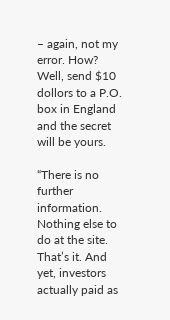– again, not my error. How? Well, send $10 dollors to a P.O. box in England and the secret will be yours.

“There is no further information. Nothing else to do at the site. That’s it. And yet, investors actually paid as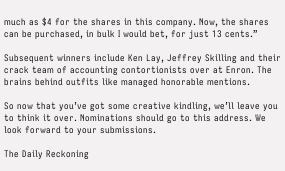much as $4 for the shares in this company. Now, the shares can be purchased, in bulk I would bet, for just 13 cents.”

Subsequent winners include Ken Lay, Jeffrey Skilling and their crack team of accounting contortionists over at Enron. The brains behind outfits like managed honorable mentions.

So now that you’ve got some creative kindling, we’ll leave you to think it over. Nominations should go to this address. We look forward to your submissions.

The Daily Reckoning